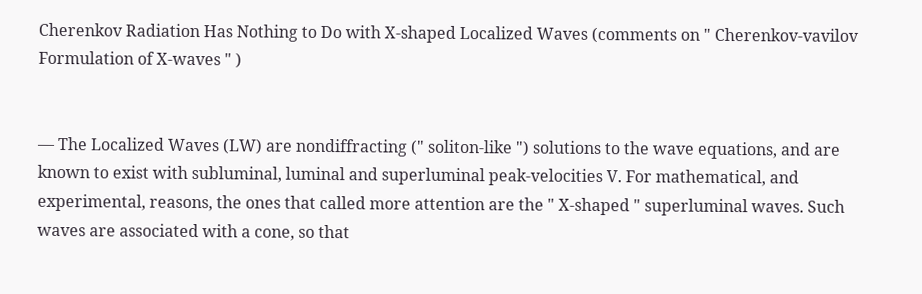Cherenkov Radiation Has Nothing to Do with X-shaped Localized Waves (comments on " Cherenkov-vavilov Formulation of X-waves " )


— The Localized Waves (LW) are nondiffracting (" soliton-like ") solutions to the wave equations, and are known to exist with subluminal, luminal and superluminal peak-velocities V. For mathematical, and experimental, reasons, the ones that called more attention are the " X-shaped " superluminal waves. Such waves are associated with a cone, so that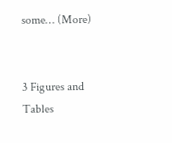some… (More)


3 Figures and Tables